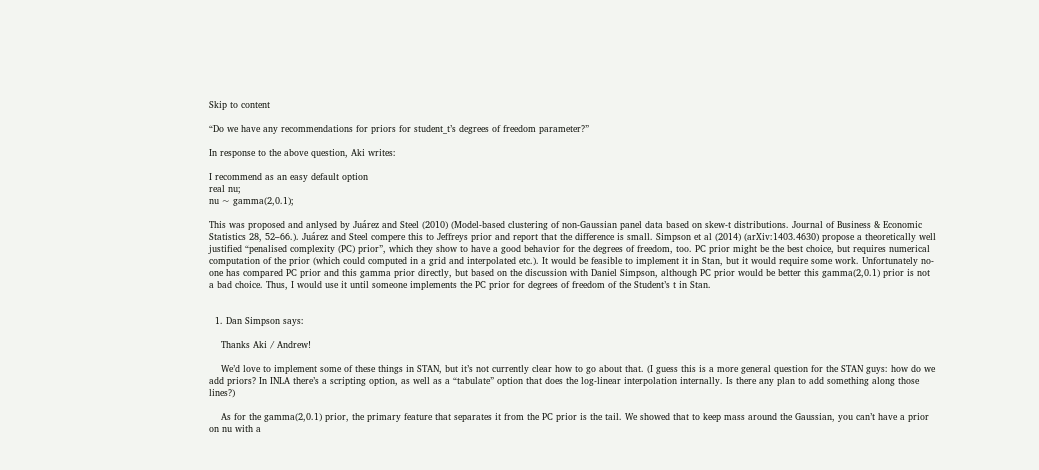Skip to content

“Do we have any recommendations for priors for student_t’s degrees of freedom parameter?”

In response to the above question, Aki writes:

I recommend as an easy default option
real nu;
nu ~ gamma(2,0.1);

This was proposed and anlysed by Juárez and Steel (2010) (Model-based clustering of non-Gaussian panel data based on skew-t distributions. Journal of Business & Economic Statistics 28, 52–66.). Juárez and Steel compere this to Jeffreys prior and report that the difference is small. Simpson et al (2014) (arXiv:1403.4630) propose a theoretically well justified “penalised complexity (PC) prior”, which they show to have a good behavior for the degrees of freedom, too. PC prior might be the best choice, but requires numerical computation of the prior (which could computed in a grid and interpolated etc.). It would be feasible to implement it in Stan, but it would require some work. Unfortunately no-one has compared PC prior and this gamma prior directly, but based on the discussion with Daniel Simpson, although PC prior would be better this gamma(2,0.1) prior is not a bad choice. Thus, I would use it until someone implements the PC prior for degrees of freedom of the Student’s t in Stan.


  1. Dan Simpson says:

    Thanks Aki / Andrew!

    We’d love to implement some of these things in STAN, but it’s not currently clear how to go about that. (I guess this is a more general question for the STAN guys: how do we add priors? In INLA there’s a scripting option, as well as a “tabulate” option that does the log-linear interpolation internally. Is there any plan to add something along those lines?)

    As for the gamma(2,0.1) prior, the primary feature that separates it from the PC prior is the tail. We showed that to keep mass around the Gaussian, you can’t have a prior on nu with a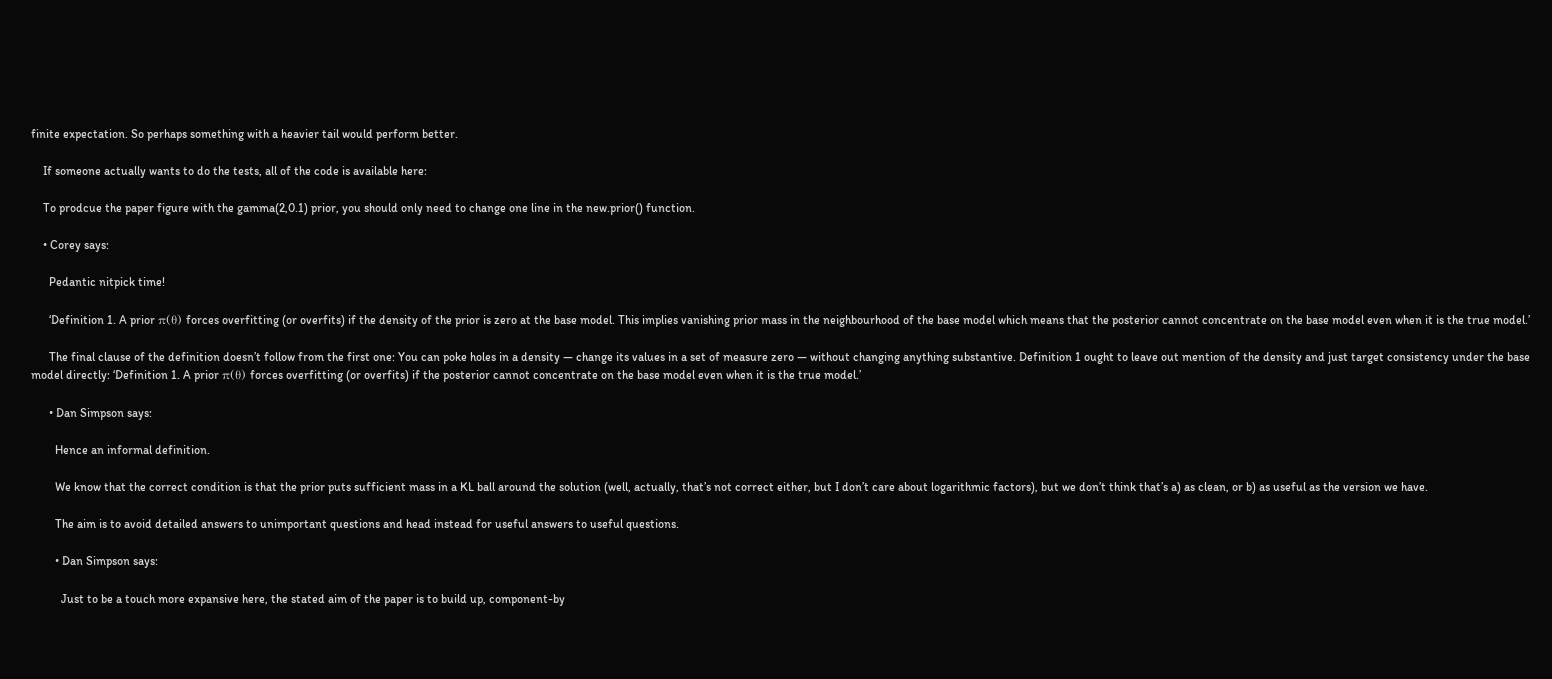finite expectation. So perhaps something with a heavier tail would perform better.

    If someone actually wants to do the tests, all of the code is available here:

    To prodcue the paper figure with the gamma(2,0.1) prior, you should only need to change one line in the new.prior() function.

    • Corey says:

      Pedantic nitpick time!

      ‘Definition 1. A prior π(θ) forces overfitting (or overfits) if the density of the prior is zero at the base model. This implies vanishing prior mass in the neighbourhood of the base model which means that the posterior cannot concentrate on the base model even when it is the true model.’

      The final clause of the definition doesn’t follow from the first one: You can poke holes in a density — change its values in a set of measure zero — without changing anything substantive. Definition 1 ought to leave out mention of the density and just target consistency under the base model directly: ‘Definition 1. A prior π(θ) forces overfitting (or overfits) if the posterior cannot concentrate on the base model even when it is the true model.’

      • Dan Simpson says:

        Hence an informal definition.

        We know that the correct condition is that the prior puts sufficient mass in a KL ball around the solution (well, actually, that’s not correct either, but I don’t care about logarithmic factors), but we don’t think that’s a) as clean, or b) as useful as the version we have.

        The aim is to avoid detailed answers to unimportant questions and head instead for useful answers to useful questions.

        • Dan Simpson says:

          Just to be a touch more expansive here, the stated aim of the paper is to build up, component-by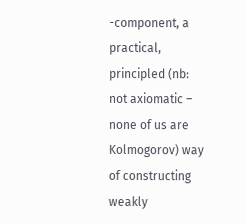-component, a practical, principled (nb: not axiomatic – none of us are Kolmogorov) way of constructing weakly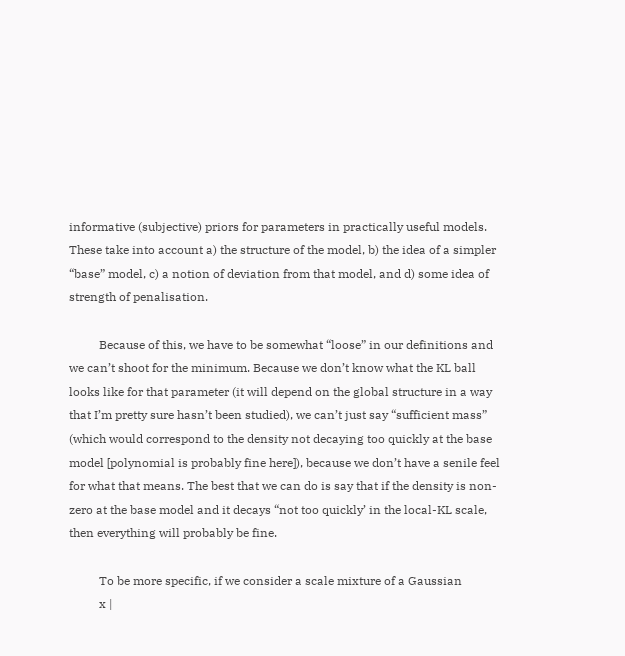informative (subjective) priors for parameters in practically useful models. These take into account a) the structure of the model, b) the idea of a simpler “base” model, c) a notion of deviation from that model, and d) some idea of strength of penalisation.

          Because of this, we have to be somewhat “loose” in our definitions and we can’t shoot for the minimum. Because we don’t know what the KL ball looks like for that parameter (it will depend on the global structure in a way that I’m pretty sure hasn’t been studied), we can’t just say “sufficient mass” (which would correspond to the density not decaying too quickly at the base model [polynomial is probably fine here]), because we don’t have a senile feel for what that means. The best that we can do is say that if the density is non-zero at the base model and it decays “not too quickly’ in the local-KL scale, then everything will probably be fine.

          To be more specific, if we consider a scale mixture of a Gaussian
          x |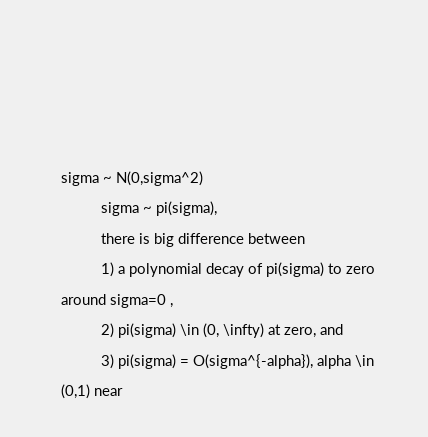sigma ~ N(0,sigma^2)
          sigma ~ pi(sigma),
          there is big difference between
          1) a polynomial decay of pi(sigma) to zero around sigma=0 ,
          2) pi(sigma) \in (0, \infty) at zero, and
          3) pi(sigma) = O(sigma^{-alpha}), alpha \in (0,1) near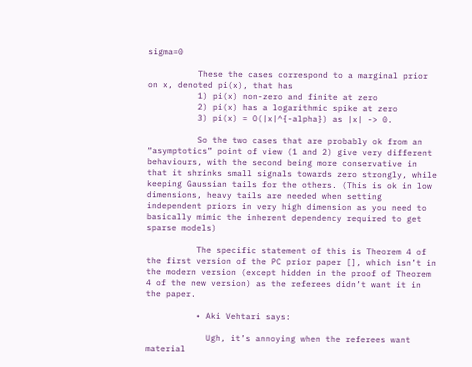sigma=0

          These the cases correspond to a marginal prior on x, denoted pi(x), that has
          1) pi(x) non-zero and finite at zero
          2) pi(x) has a logarithmic spike at zero
          3) pi(x) = O(|x|^{-alpha}) as |x| -> 0.

          So the two cases that are probably ok from an “asymptotics” point of view (1 and 2) give very different behaviours, with the second being more conservative in that it shrinks small signals towards zero strongly, while keeping Gaussian tails for the others. (This is ok in low dimensions, heavy tails are needed when setting independent priors in very high dimension as you need to basically mimic the inherent dependency required to get sparse models)

          The specific statement of this is Theorem 4 of the first version of the PC prior paper [], which isn’t in the modern version (except hidden in the proof of Theorem 4 of the new version) as the referees didn’t want it in the paper.

          • Aki Vehtari says:

            Ugh, it’s annoying when the referees want material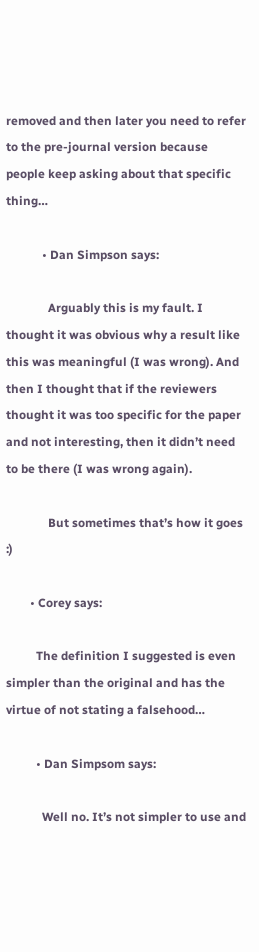removed and then later you need to refer to the pre-journal version because people keep asking about that specific thing…

            • Dan Simpson says:

              Arguably this is my fault. I thought it was obvious why a result like this was meaningful (I was wrong). And then I thought that if the reviewers thought it was too specific for the paper and not interesting, then it didn’t need to be there (I was wrong again).

              But sometimes that’s how it goes :)

        • Corey says:

          The definition I suggested is even simpler than the original and has the virtue of not stating a falsehood…

          • Dan Simpsom says:

            Well no. It’s not simpler to use and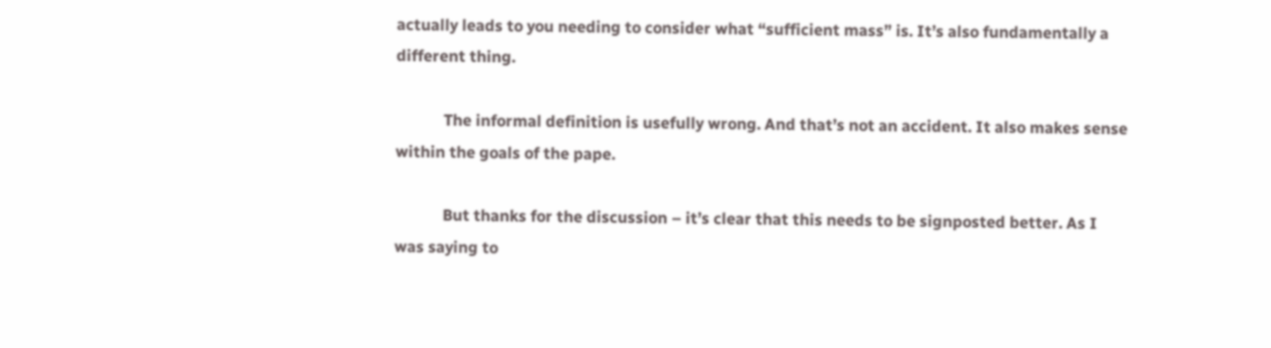actually leads to you needing to consider what “sufficient mass” is. It’s also fundamentally a different thing.

            The informal definition is usefully wrong. And that’s not an accident. It also makes sense within the goals of the pape.

            But thanks for the discussion – it’s clear that this needs to be signposted better. As I was saying to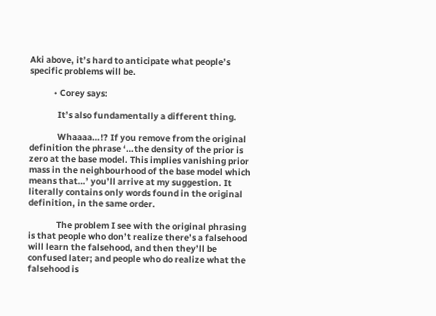Aki above, it’s hard to anticipate what people’s specific problems will be.

            • Corey says:

              It’s also fundamentally a different thing.

              Whaaaa…!? If you remove from the original definition the phrase ‘…the density of the prior is zero at the base model. This implies vanishing prior mass in the neighbourhood of the base model which means that…’ you’ll arrive at my suggestion. It literally contains only words found in the original definition, in the same order.

              The problem I see with the original phrasing is that people who don’t realize there’s a falsehood will learn the falsehood, and then they’ll be confused later; and people who do realize what the falsehood is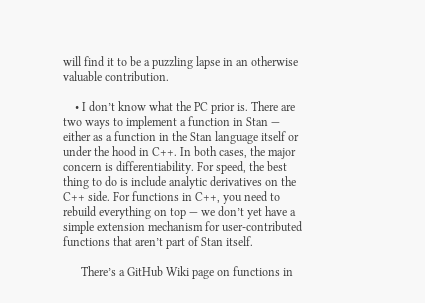will find it to be a puzzling lapse in an otherwise valuable contribution.

    • I don’t know what the PC prior is. There are two ways to implement a function in Stan — either as a function in the Stan language itself or under the hood in C++. In both cases, the major concern is differentiability. For speed, the best thing to do is include analytic derivatives on the C++ side. For functions in C++, you need to rebuild everything on top — we don’t yet have a simple extension mechanism for user-contributed functions that aren’t part of Stan itself.

      There’s a GitHub Wiki page on functions in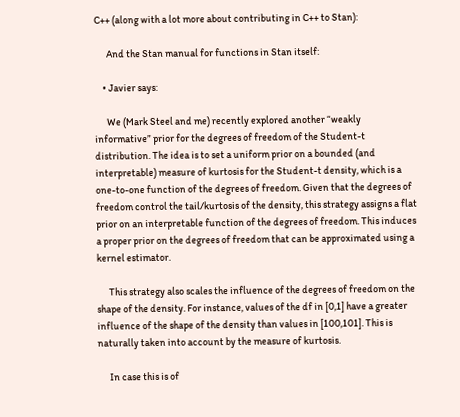C++ (along with a lot more about contributing in C++ to Stan):

      And the Stan manual for functions in Stan itself:

    • Javier says:

      We (Mark Steel and me) recently explored another “weakly informative” prior for the degrees of freedom of the Student-t distribution. The idea is to set a uniform prior on a bounded (and interpretable) measure of kurtosis for the Student-t density, which is a one-to-one function of the degrees of freedom. Given that the degrees of freedom control the tail/kurtosis of the density, this strategy assigns a flat prior on an interpretable function of the degrees of freedom. This induces a proper prior on the degrees of freedom that can be approximated using a kernel estimator.

      This strategy also scales the influence of the degrees of freedom on the shape of the density. For instance, values of the df in [0,1] have a greater influence of the shape of the density than values in [100,101]. This is naturally taken into account by the measure of kurtosis.

      In case this is of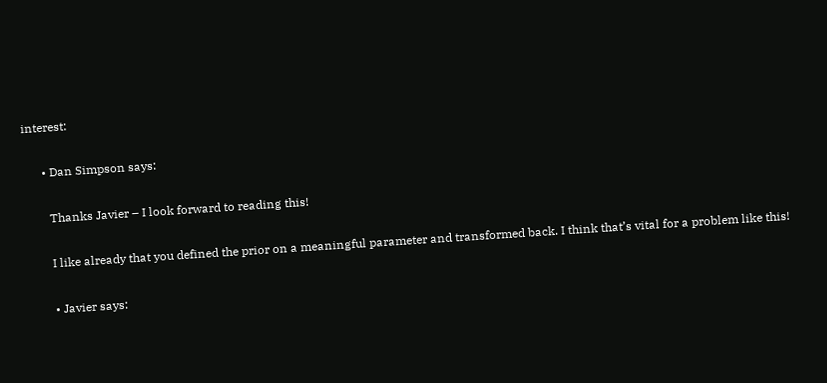interest:

      • Dan Simpson says:

        Thanks Javier – I look forward to reading this!

        I like already that you defined the prior on a meaningful parameter and transformed back. I think that’s vital for a problem like this!

        • Javier says: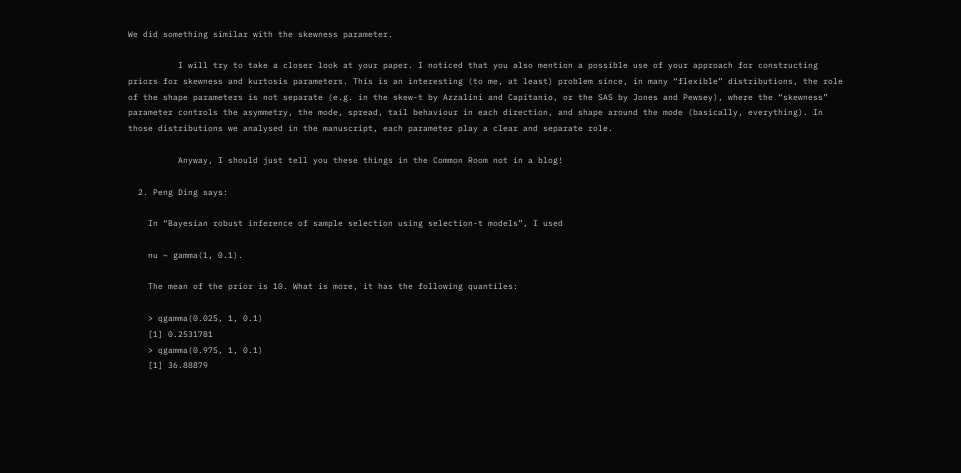We did something similar with the skewness parameter.

          I will try to take a closer look at your paper. I noticed that you also mention a possible use of your approach for constructing priors for skewness and kurtosis parameters. This is an interesting (to me, at least) problem since, in many “flexible” distributions, the role of the shape parameters is not separate (e.g. in the skew-t by Azzalini and Capitanio, or the SAS by Jones and Pewsey), where the “skewness” parameter controls the asymmetry, the mode, spread, tail behaviour in each direction, and shape around the mode (basically, everything). In those distributions we analysed in the manuscript, each parameter play a clear and separate role.

          Anyway, I should just tell you these things in the Common Room not in a blog!

  2. Peng Ding says:

    In “Bayesian robust inference of sample selection using selection-t models”, I used

    nu ~ gamma(1, 0.1).

    The mean of the prior is 10. What is more, it has the following quantiles:

    > qgamma(0.025, 1, 0.1)
    [1] 0.2531781
    > qgamma(0.975, 1, 0.1)
    [1] 36.88879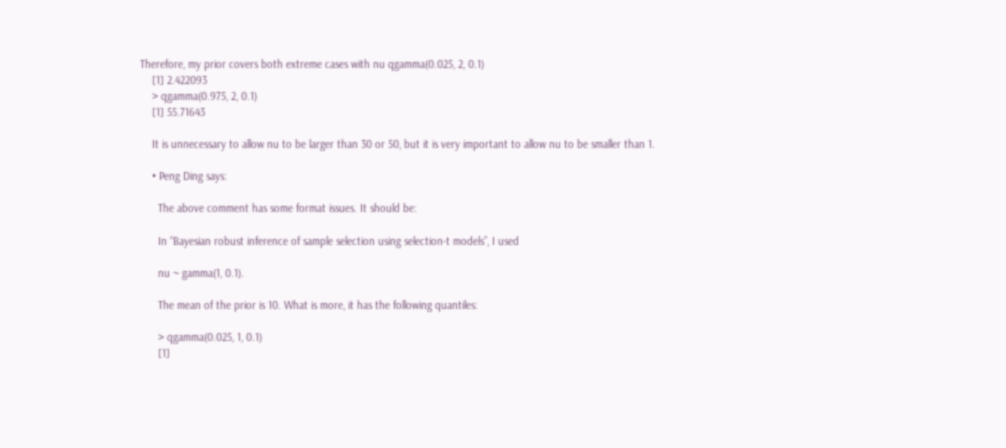Therefore, my prior covers both extreme cases with nu qgamma(0.025, 2, 0.1)
    [1] 2.422093
    > qgamma(0.975, 2, 0.1)
    [1] 55.71643

    It is unnecessary to allow nu to be larger than 30 or 50, but it is very important to allow nu to be smaller than 1.

    • Peng Ding says:

      The above comment has some format issues. It should be:

      In “Bayesian robust inference of sample selection using selection-t models”, I used

      nu ~ gamma(1, 0.1).

      The mean of the prior is 10. What is more, it has the following quantiles:

      > qgamma(0.025, 1, 0.1)
      [1]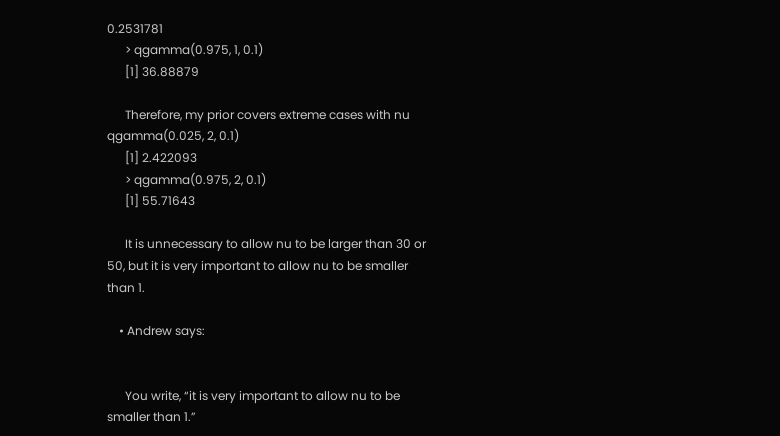0.2531781
      > qgamma(0.975, 1, 0.1)
      [1] 36.88879

      Therefore, my prior covers extreme cases with nu qgamma(0.025, 2, 0.1)
      [1] 2.422093
      > qgamma(0.975, 2, 0.1)
      [1] 55.71643

      It is unnecessary to allow nu to be larger than 30 or 50, but it is very important to allow nu to be smaller than 1.

    • Andrew says:


      You write, “it is very important to allow nu to be smaller than 1.”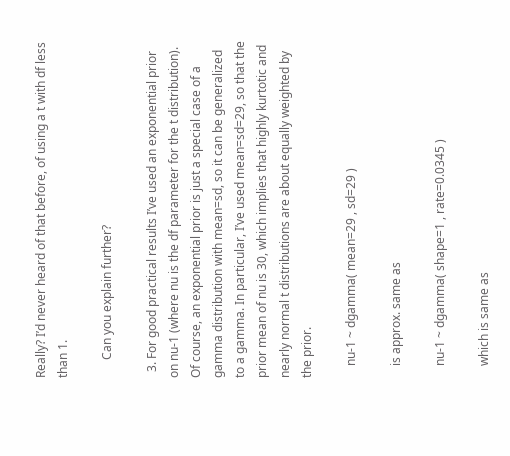Really? I’d never heard of that before, of using a t with df less than 1.

      Can you explain further?

  3. For good practical results I’ve used an exponential prior on nu-1 (where nu is the df parameter for the t distribution). Of course, an exponential prior is just a special case of a gamma distribution with mean=sd, so it can be generalized to a gamma. In particular, I’ve used mean=sd=29, so that the prior mean of nu is 30, which implies that highly kurtotic and nearly normal t distributions are about equally weighted by the prior.

    nu-1 ~ dgamma( mean=29 , sd=29 )

    is approx. same as

    nu-1 ~ dgamma( shape=1 , rate=0.0345 )

    which is same as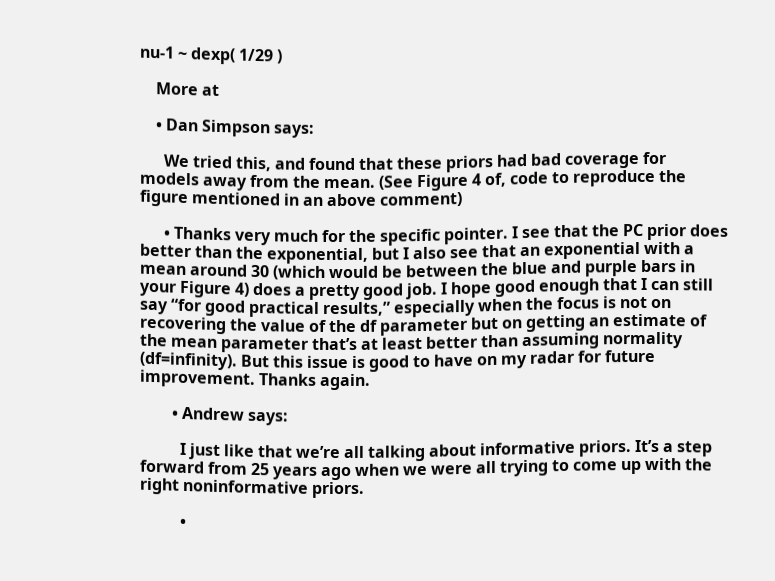nu-1 ~ dexp( 1/29 )

    More at

    • Dan Simpson says:

      We tried this, and found that these priors had bad coverage for models away from the mean. (See Figure 4 of, code to reproduce the figure mentioned in an above comment)

      • Thanks very much for the specific pointer. I see that the PC prior does better than the exponential, but I also see that an exponential with a mean around 30 (which would be between the blue and purple bars in your Figure 4) does a pretty good job. I hope good enough that I can still say “for good practical results,” especially when the focus is not on recovering the value of the df parameter but on getting an estimate of the mean parameter that’s at least better than assuming normality (df=infinity). But this issue is good to have on my radar for future improvement. Thanks again.

        • Andrew says:

          I just like that we’re all talking about informative priors. It’s a step forward from 25 years ago when we were all trying to come up with the right noninformative priors.

          •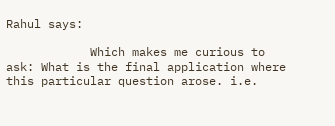Rahul says:

            Which makes me curious to ask: What is the final application where this particular question arose. i.e.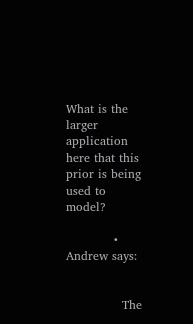What is the larger application here that this prior is being used to model?

            • Andrew says:


              The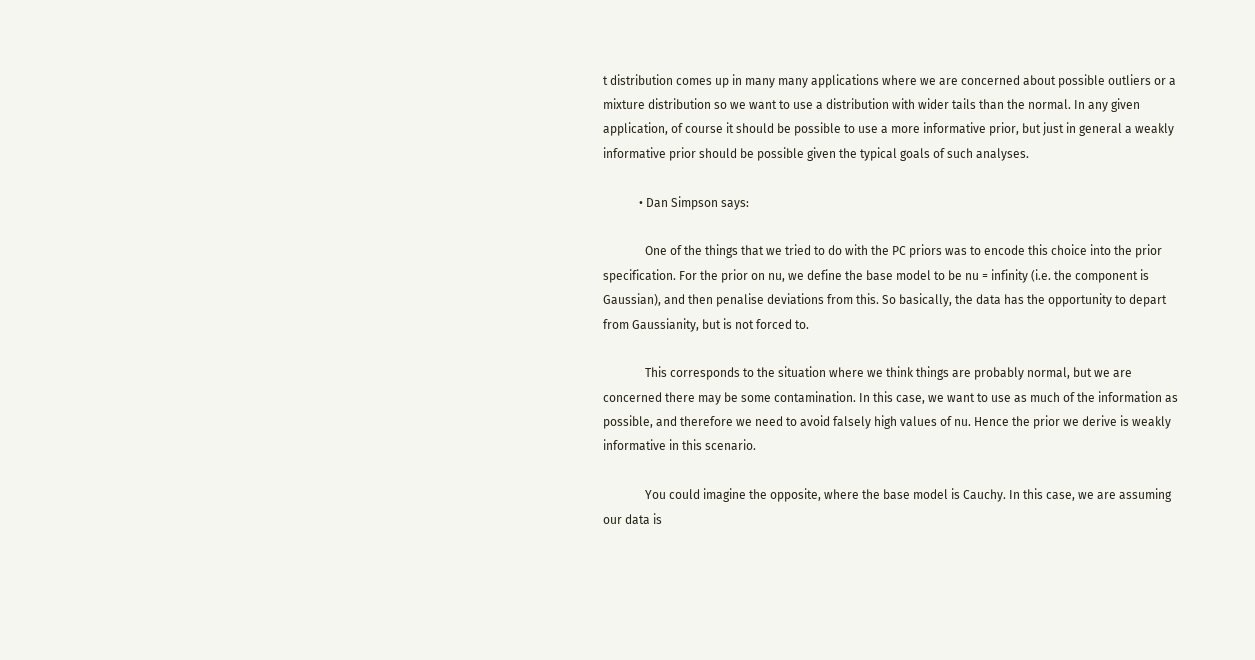t distribution comes up in many many applications where we are concerned about possible outliers or a mixture distribution so we want to use a distribution with wider tails than the normal. In any given application, of course it should be possible to use a more informative prior, but just in general a weakly informative prior should be possible given the typical goals of such analyses.

            • Dan Simpson says:

              One of the things that we tried to do with the PC priors was to encode this choice into the prior specification. For the prior on nu, we define the base model to be nu = infinity (i.e. the component is Gaussian), and then penalise deviations from this. So basically, the data has the opportunity to depart from Gaussianity, but is not forced to.

              This corresponds to the situation where we think things are probably normal, but we are concerned there may be some contamination. In this case, we want to use as much of the information as possible, and therefore we need to avoid falsely high values of nu. Hence the prior we derive is weakly informative in this scenario.

              You could imagine the opposite, where the base model is Cauchy. In this case, we are assuming our data is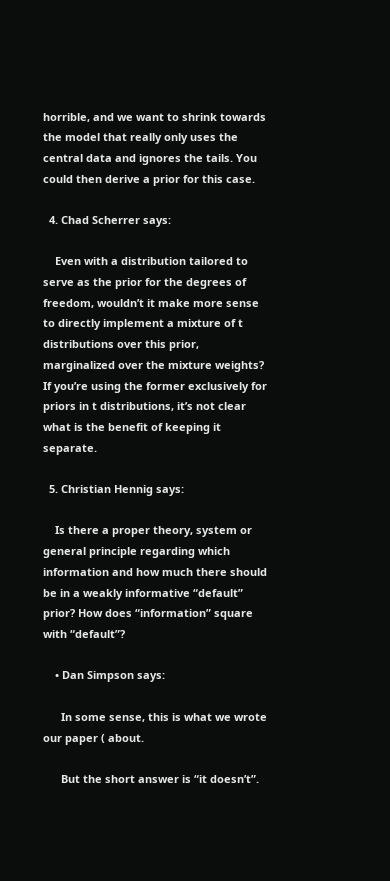horrible, and we want to shrink towards the model that really only uses the central data and ignores the tails. You could then derive a prior for this case.

  4. Chad Scherrer says:

    Even with a distribution tailored to serve as the prior for the degrees of freedom, wouldn’t it make more sense to directly implement a mixture of t distributions over this prior, marginalized over the mixture weights? If you’re using the former exclusively for priors in t distributions, it’s not clear what is the benefit of keeping it separate.

  5. Christian Hennig says:

    Is there a proper theory, system or general principle regarding which information and how much there should be in a weakly informative “default” prior? How does “information” square with “default”?

    • Dan Simpson says:

      In some sense, this is what we wrote our paper ( about.

      But the short answer is “it doesn’t”.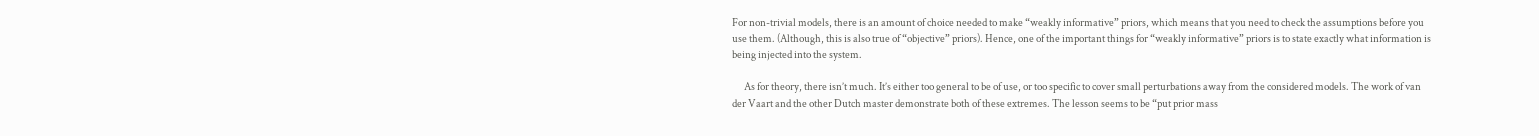For non-trivial models, there is an amount of choice needed to make “weakly informative” priors, which means that you need to check the assumptions before you use them. (Although, this is also true of “objective” priors). Hence, one of the important things for “weakly informative” priors is to state exactly what information is being injected into the system.

      As for theory, there isn’t much. It’s either too general to be of use, or too specific to cover small perturbations away from the considered models. The work of van der Vaart and the other Dutch master demonstrate both of these extremes. The lesson seems to be “put prior mass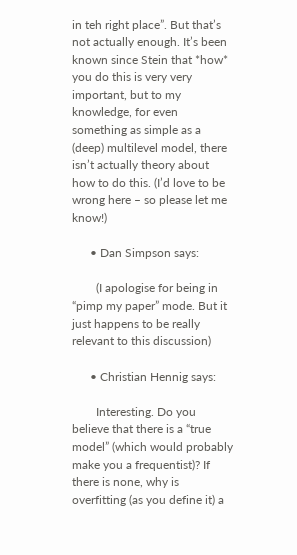in teh right place”. But that’s not actually enough. It’s been known since Stein that *how* you do this is very very important, but to my knowledge, for even something as simple as a (deep) multilevel model, there isn’t actually theory about how to do this. (I’d love to be wrong here – so please let me know!)

      • Dan Simpson says:

        (I apologise for being in “pimp my paper” mode. But it just happens to be really relevant to this discussion)

      • Christian Hennig says:

        Interesting. Do you believe that there is a “true model” (which would probably make you a frequentist)? If there is none, why is overfitting (as you define it) a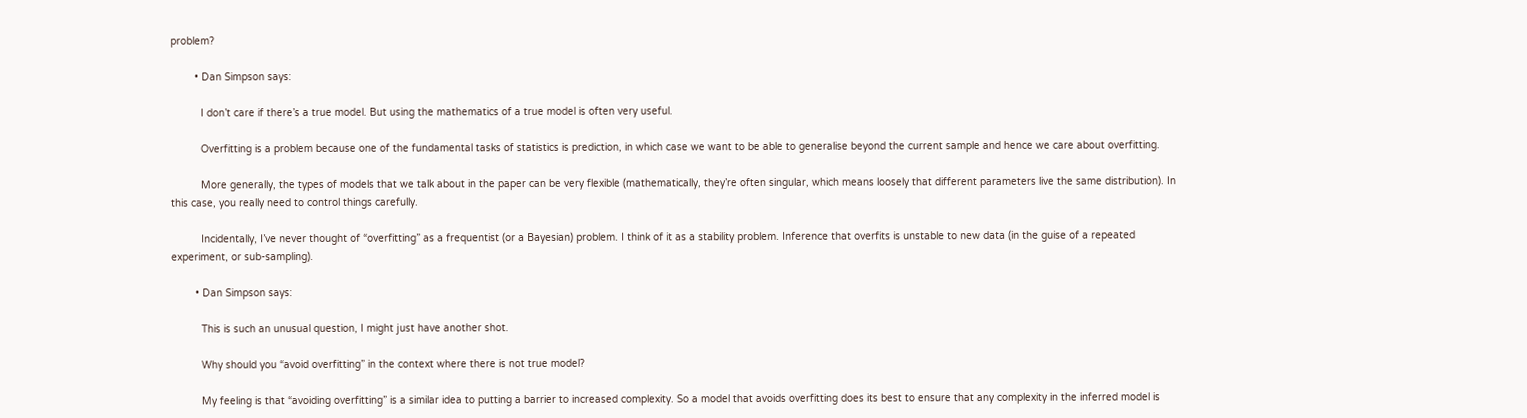problem?

        • Dan Simpson says:

          I don’t care if there’s a true model. But using the mathematics of a true model is often very useful.

          Overfitting is a problem because one of the fundamental tasks of statistics is prediction, in which case we want to be able to generalise beyond the current sample and hence we care about overfitting.

          More generally, the types of models that we talk about in the paper can be very flexible (mathematically, they’re often singular, which means loosely that different parameters live the same distribution). In this case, you really need to control things carefully.

          Incidentally, I’ve never thought of “overfitting” as a frequentist (or a Bayesian) problem. I think of it as a stability problem. Inference that overfits is unstable to new data (in the guise of a repeated experiment, or sub-sampling).

        • Dan Simpson says:

          This is such an unusual question, I might just have another shot.

          Why should you “avoid overfitting” in the context where there is not true model?

          My feeling is that “avoiding overfitting” is a similar idea to putting a barrier to increased complexity. So a model that avoids overfitting does its best to ensure that any complexity in the inferred model is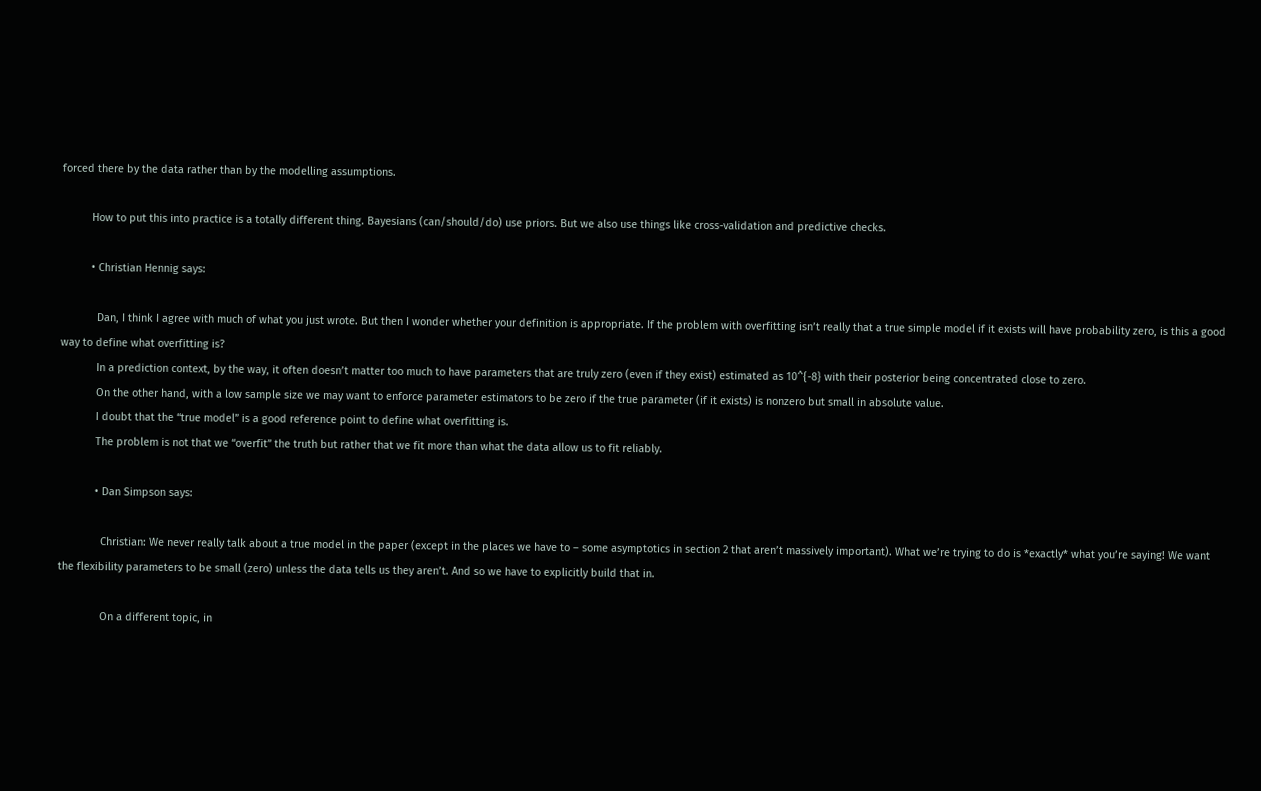forced there by the data rather than by the modelling assumptions.

          How to put this into practice is a totally different thing. Bayesians (can/should/do) use priors. But we also use things like cross-validation and predictive checks.

          • Christian Hennig says:

            Dan, I think I agree with much of what you just wrote. But then I wonder whether your definition is appropriate. If the problem with overfitting isn’t really that a true simple model if it exists will have probability zero, is this a good way to define what overfitting is?
            In a prediction context, by the way, it often doesn’t matter too much to have parameters that are truly zero (even if they exist) estimated as 10^{-8} with their posterior being concentrated close to zero.
            On the other hand, with a low sample size we may want to enforce parameter estimators to be zero if the true parameter (if it exists) is nonzero but small in absolute value.
            I doubt that the “true model” is a good reference point to define what overfitting is.
            The problem is not that we “overfit” the truth but rather that we fit more than what the data allow us to fit reliably.

            • Dan Simpson says:

              Christian: We never really talk about a true model in the paper (except in the places we have to – some asymptotics in section 2 that aren’t massively important). What we’re trying to do is *exactly* what you’re saying! We want the flexibility parameters to be small (zero) unless the data tells us they aren’t. And so we have to explicitly build that in.

              On a different topic, in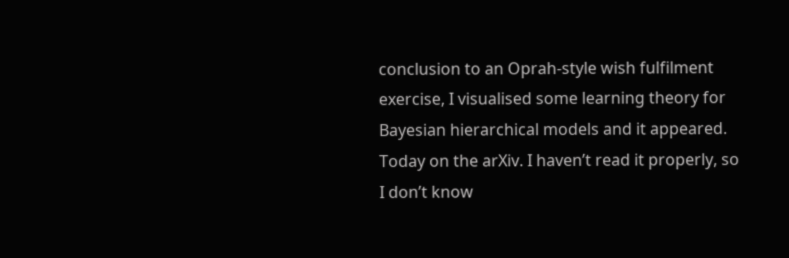conclusion to an Oprah-style wish fulfilment exercise, I visualised some learning theory for Bayesian hierarchical models and it appeared. Today on the arXiv. I haven’t read it properly, so I don’t know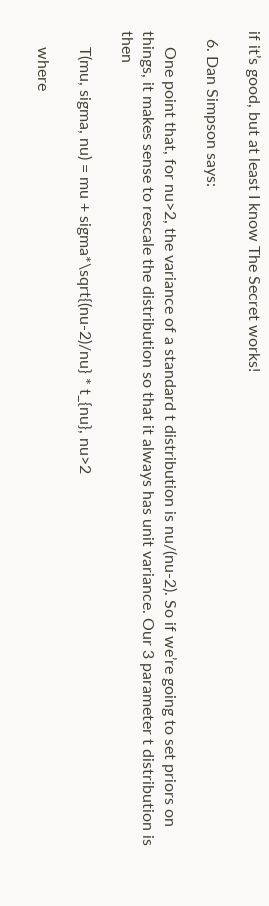if it’s good, but at least I know The Secret works!

  6. Dan Simpson says:

    One point that, for nu>2, the variance of a standard t distribution is nu/(nu-2). So if we’re going to set priors on things, it makes sense to rescale the distribution so that it always has unit variance. Our 3 parameter t distribution is then

    T(mu, sigma, nu) = mu + sigma*\sqrt{(nu-2)/nu} * t_{nu}, nu>2

    where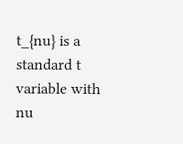t_{nu} is a standard t variable with nu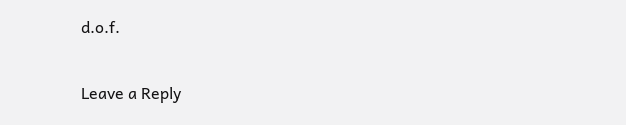d.o.f.

Leave a Reply